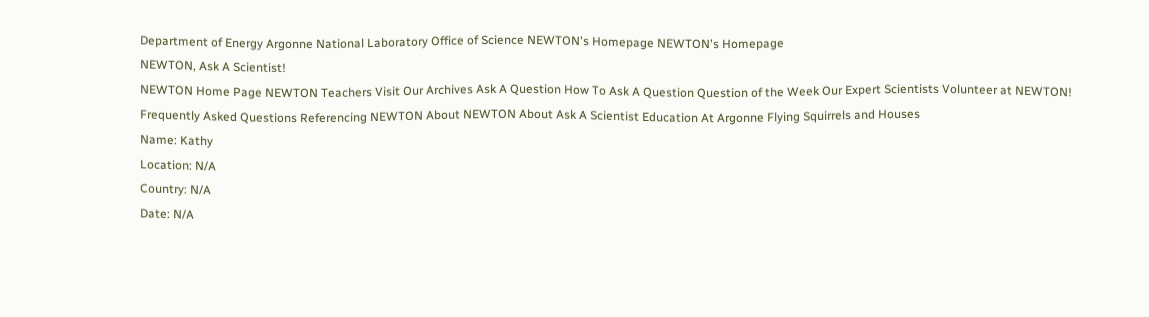Department of Energy Argonne National Laboratory Office of Science NEWTON's Homepage NEWTON's Homepage
NEWTON, Ask A Scientist!
NEWTON Home Page NEWTON Teachers Visit Our Archives Ask A Question How To Ask A Question Question of the Week Our Expert Scientists Volunteer at NEWTON! Frequently Asked Questions Referencing NEWTON About NEWTON About Ask A Scientist Education At Argonne Flying Squirrels and Houses
Name: Kathy
Location: N/A
Country: N/A
Date: N/A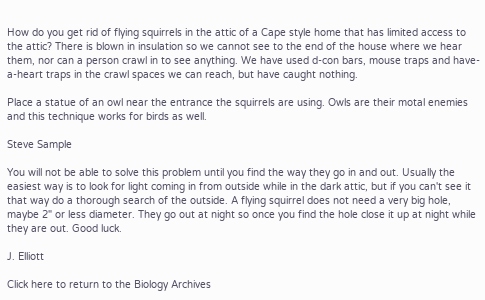How do you get rid of flying squirrels in the attic of a Cape style home that has limited access to the attic? There is blown in insulation so we cannot see to the end of the house where we hear them, nor can a person crawl in to see anything. We have used d-con bars, mouse traps and have-a-heart traps in the crawl spaces we can reach, but have caught nothing.

Place a statue of an owl near the entrance the squirrels are using. Owls are their motal enemies and this technique works for birds as well.

Steve Sample

You will not be able to solve this problem until you find the way they go in and out. Usually the easiest way is to look for light coming in from outside while in the dark attic, but if you can't see it that way do a thorough search of the outside. A flying squirrel does not need a very big hole, maybe 2" or less diameter. They go out at night so once you find the hole close it up at night while they are out. Good luck.

J. Elliott

Click here to return to the Biology Archives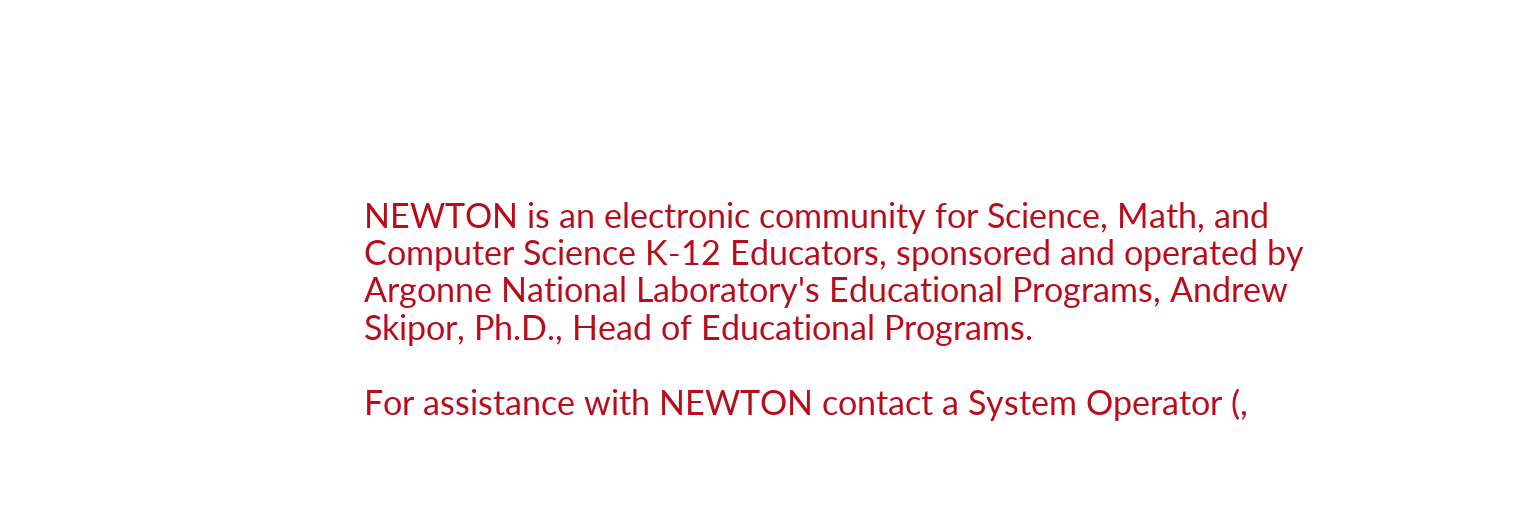NEWTON is an electronic community for Science, Math, and Computer Science K-12 Educators, sponsored and operated by Argonne National Laboratory's Educational Programs, Andrew Skipor, Ph.D., Head of Educational Programs.

For assistance with NEWTON contact a System Operator (,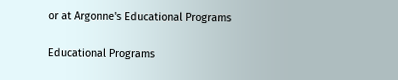or at Argonne's Educational Programs

Educational Programs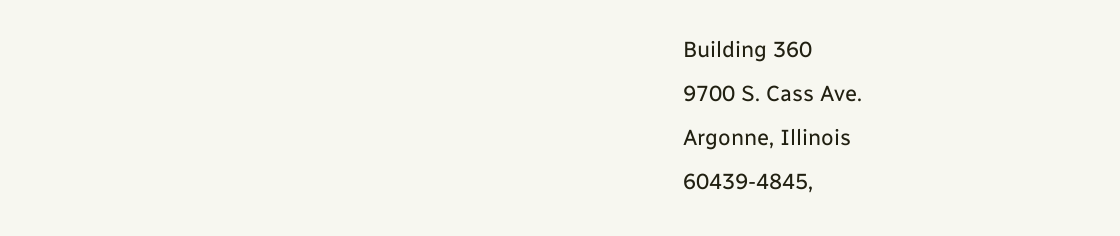Building 360
9700 S. Cass Ave.
Argonne, Illinois
60439-4845,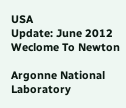USA
Update: June 2012
Weclome To Newton

Argonne National Laboratory